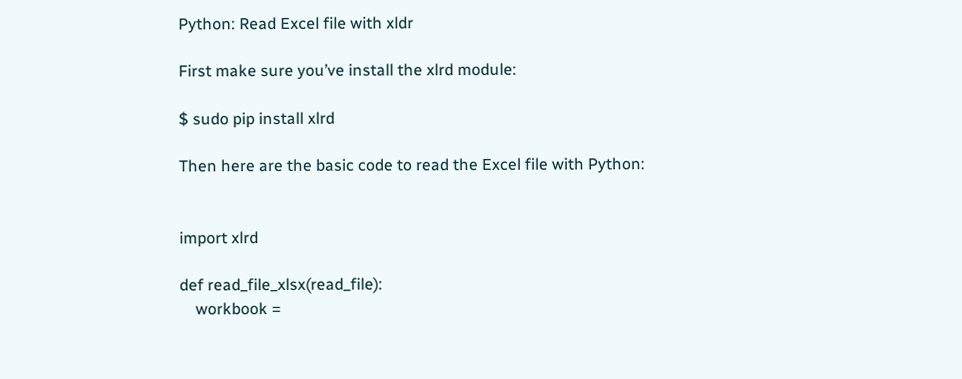Python: Read Excel file with xldr

First make sure you’ve install the xlrd module:

$ sudo pip install xlrd

Then here are the basic code to read the Excel file with Python:


import xlrd

def read_file_xlsx(read_file):
    workbook =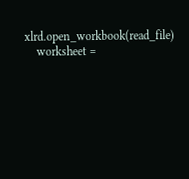xlrd.open_workbook(read_file)
    worksheet =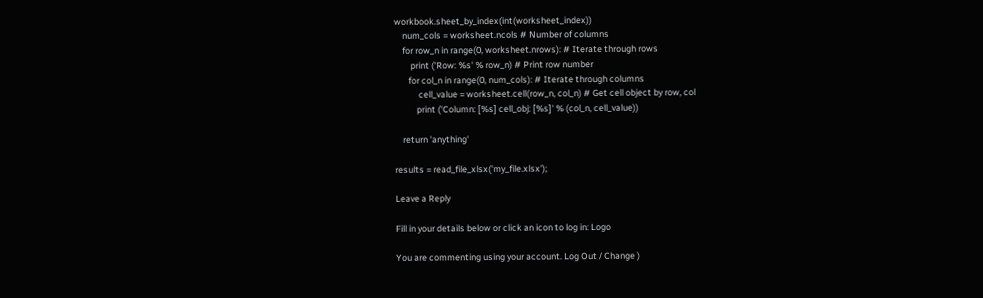workbook.sheet_by_index(int(worksheet_index))
    num_cols = worksheet.ncols # Number of columns
    for row_n in range(0, worksheet.nrows): # Iterate through rows
        print ('Row: %s' % row_n) # Print row number
       for col_n in range(0, num_cols): # Iterate through columns
            cell_value = worksheet.cell(row_n, col_n) # Get cell object by row, col
           print ('Column: [%s] cell_obj: [%s]' % (col_n, cell_value))

    return 'anything'

results = read_file_xlsx('my_file.xlsx');

Leave a Reply

Fill in your details below or click an icon to log in: Logo

You are commenting using your account. Log Out / Change )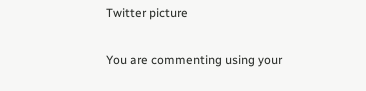Twitter picture

You are commenting using your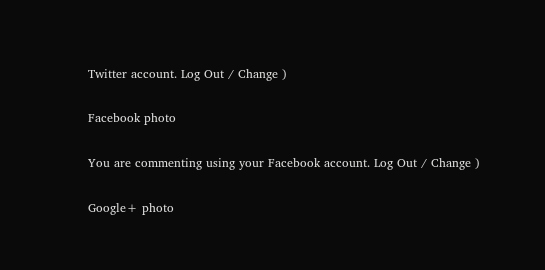Twitter account. Log Out / Change )

Facebook photo

You are commenting using your Facebook account. Log Out / Change )

Google+ photo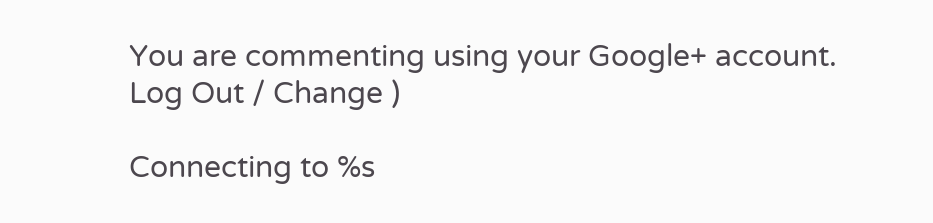You are commenting using your Google+ account. Log Out / Change )

Connecting to %s